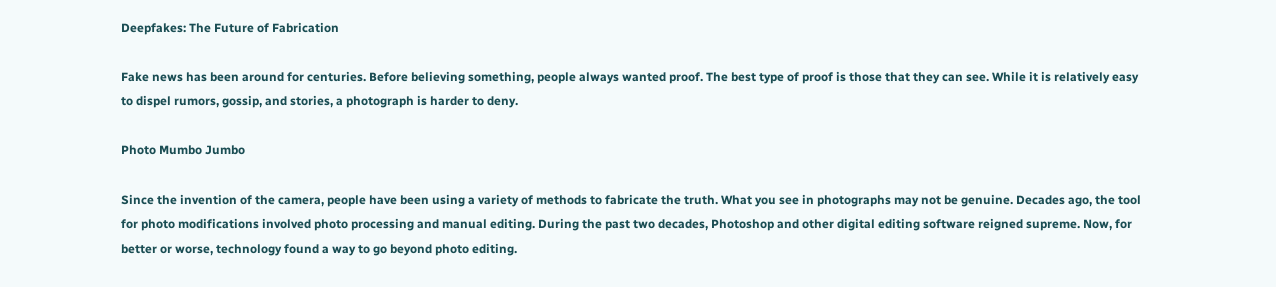Deepfakes: The Future of Fabrication

Fake news has been around for centuries. Before believing something, people always wanted proof. The best type of proof is those that they can see. While it is relatively easy to dispel rumors, gossip, and stories, a photograph is harder to deny.

Photo Mumbo Jumbo

Since the invention of the camera, people have been using a variety of methods to fabricate the truth. What you see in photographs may not be genuine. Decades ago, the tool for photo modifications involved photo processing and manual editing. During the past two decades, Photoshop and other digital editing software reigned supreme. Now, for better or worse, technology found a way to go beyond photo editing.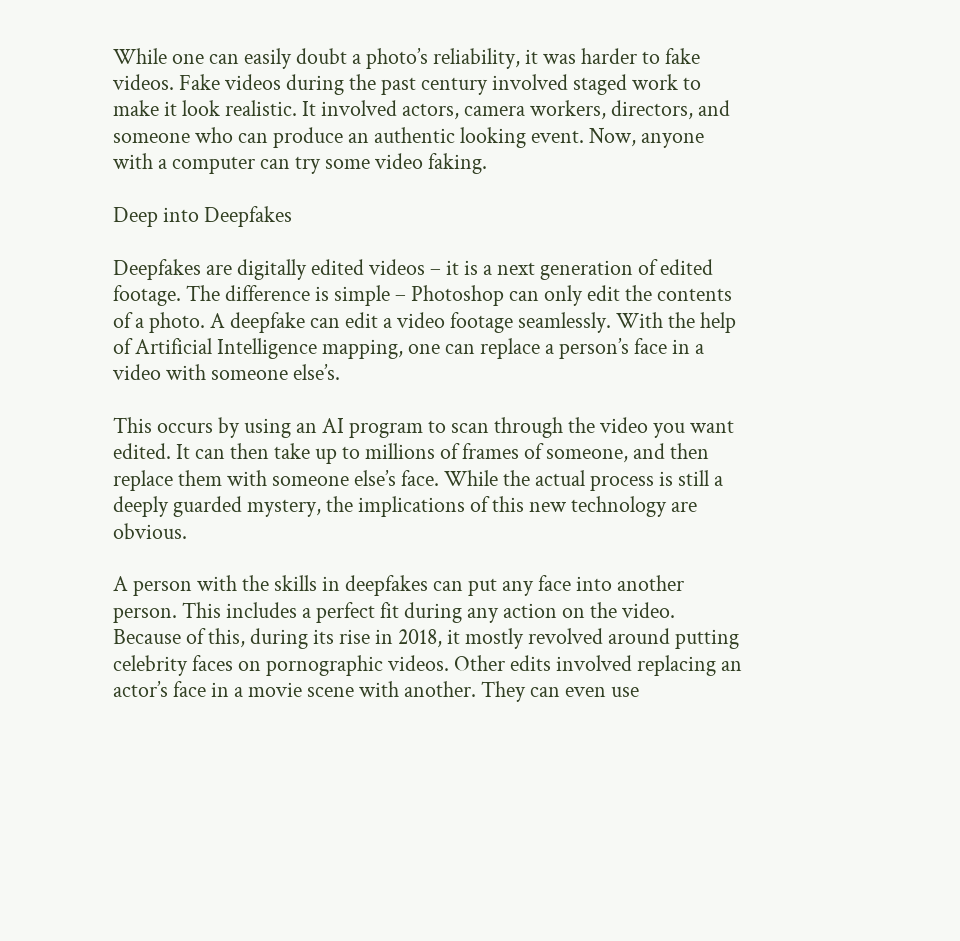While one can easily doubt a photo’s reliability, it was harder to fake videos. Fake videos during the past century involved staged work to make it look realistic. It involved actors, camera workers, directors, and someone who can produce an authentic looking event. Now, anyone with a computer can try some video faking.

Deep into Deepfakes

Deepfakes are digitally edited videos – it is a next generation of edited footage. The difference is simple – Photoshop can only edit the contents of a photo. A deepfake can edit a video footage seamlessly. With the help of Artificial Intelligence mapping, one can replace a person’s face in a video with someone else’s.

This occurs by using an AI program to scan through the video you want edited. It can then take up to millions of frames of someone, and then replace them with someone else’s face. While the actual process is still a deeply guarded mystery, the implications of this new technology are obvious.

A person with the skills in deepfakes can put any face into another person. This includes a perfect fit during any action on the video. Because of this, during its rise in 2018, it mostly revolved around putting celebrity faces on pornographic videos. Other edits involved replacing an actor’s face in a movie scene with another. They can even use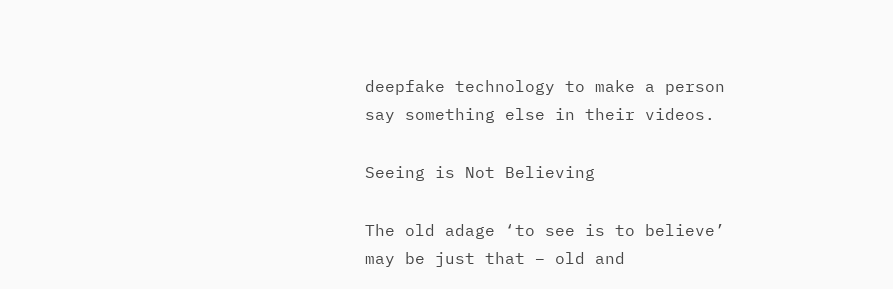deepfake technology to make a person say something else in their videos.

Seeing is Not Believing

The old adage ‘to see is to believe’ may be just that – old and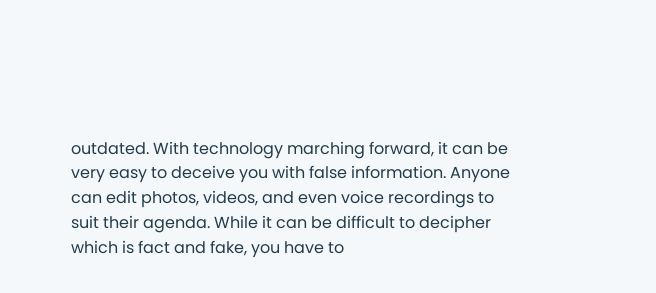outdated. With technology marching forward, it can be very easy to deceive you with false information. Anyone can edit photos, videos, and even voice recordings to suit their agenda. While it can be difficult to decipher which is fact and fake, you have to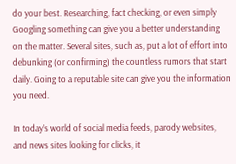do your best. Researching, fact checking, or even simply Googling something can give you a better understanding on the matter. Several sites, such as, put a lot of effort into debunking (or confirming) the countless rumors that start daily. Going to a reputable site can give you the information you need.

In today’s world of social media feeds, parody websites, and news sites looking for clicks, it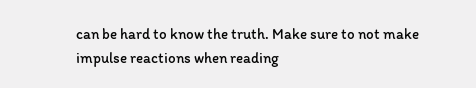can be hard to know the truth. Make sure to not make impulse reactions when reading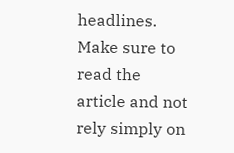headlines. Make sure to read the article and not rely simply on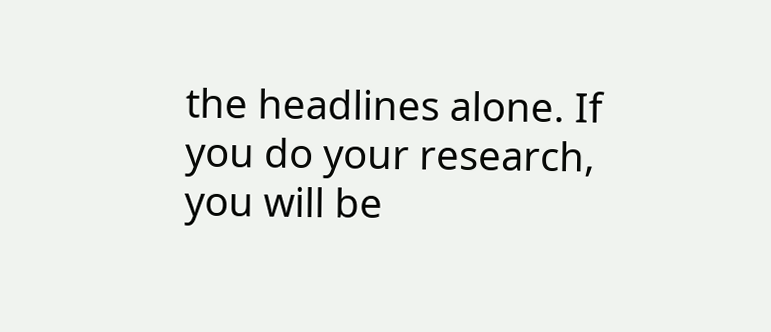the headlines alone. If you do your research, you will be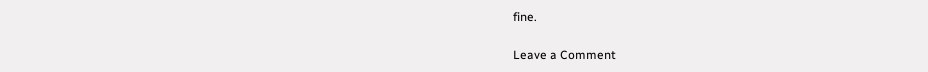fine.

Leave a Comment